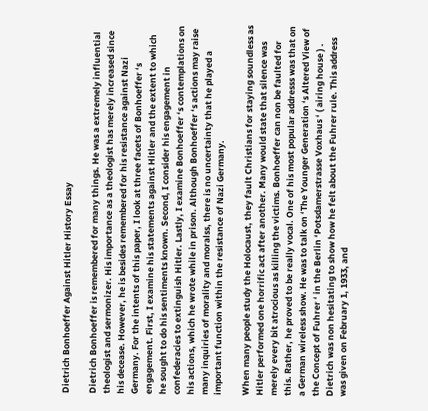Dietrich Bonhoeffer Against Hitler History Essay

Dietrich Bonhoeffer is remembered for many things. He was a extremely influential theologist and sermonizer. His importance as a theologist has merely increased since his decease. However, he is besides remembered for his resistance against Nazi Germany. For the intents of this paper, I look at three facets of Bonhoeffer ‘s engagement. First, I examine his statements against Hitler and the extent to which he sought to do his sentiments known. Second, I consider his engagement in confederacies to extinguish Hitler. Lastly, I examine Bonhoeffer ‘s contemplations on his actions, which he wrote while in prison. Although Bonhoeffer ‘s actions may raise many inquiries of morality and moralss, there is no uncertainty that he played a important function within the resistance of Nazi Germany.

When many people study the Holocaust, they fault Christians for staying soundless as Hitler performed one horrific act after another. Many would state that silence was merely every bit atrocious as killing the victims. Bonhoeffer can non be faulted for this. Rather, he proved to be really vocal. One of his most popular addresss was that on a German wireless show. He was to talk on ‘The Younger Generation ‘s Altered View of the Concept of Fuhrer ‘ in the Berlin ‘Potsdamerstrasse Voxhaus ‘ ( airing house ) . Dietrich was non hesitating to show how he felt about the Fuhrer rule. This address was given on February 1, 1933, and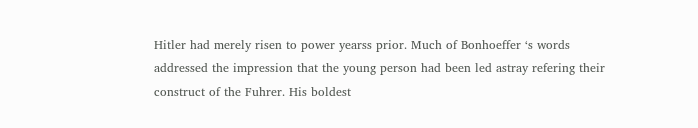Hitler had merely risen to power yearss prior. Much of Bonhoeffer ‘s words addressed the impression that the young person had been led astray refering their construct of the Fuhrer. His boldest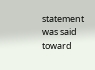statement was said toward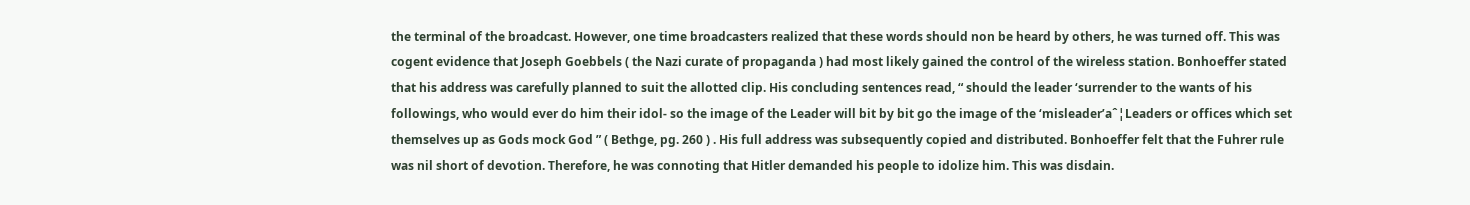the terminal of the broadcast. However, one time broadcasters realized that these words should non be heard by others, he was turned off. This was cogent evidence that Joseph Goebbels ( the Nazi curate of propaganda ) had most likely gained the control of the wireless station. Bonhoeffer stated that his address was carefully planned to suit the allotted clip. His concluding sentences read, “ should the leader ‘surrender to the wants of his followings, who would ever do him their idol- so the image of the Leader will bit by bit go the image of the ‘misleader’aˆ¦Leaders or offices which set themselves up as Gods mock God ” ( Bethge, pg. 260 ) . His full address was subsequently copied and distributed. Bonhoeffer felt that the Fuhrer rule was nil short of devotion. Therefore, he was connoting that Hitler demanded his people to idolize him. This was disdain.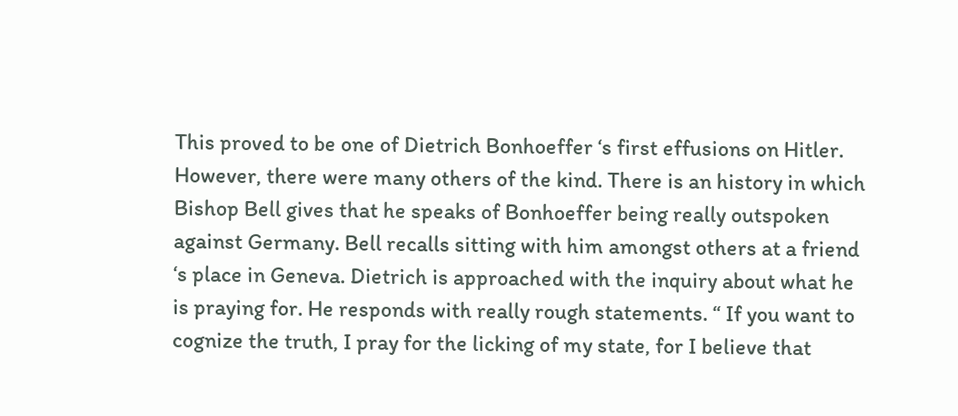This proved to be one of Dietrich Bonhoeffer ‘s first effusions on Hitler. However, there were many others of the kind. There is an history in which Bishop Bell gives that he speaks of Bonhoeffer being really outspoken against Germany. Bell recalls sitting with him amongst others at a friend ‘s place in Geneva. Dietrich is approached with the inquiry about what he is praying for. He responds with really rough statements. “ If you want to cognize the truth, I pray for the licking of my state, for I believe that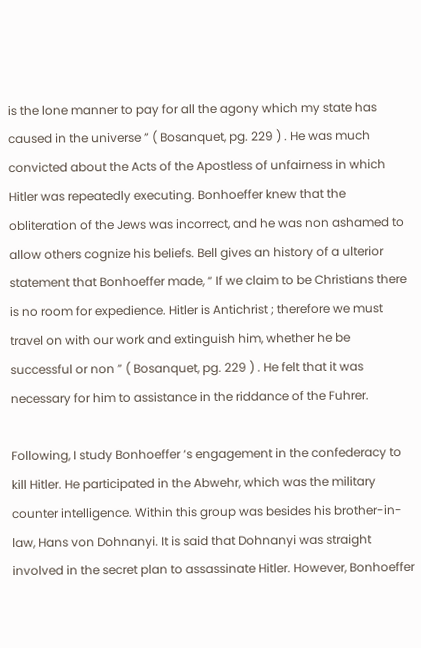is the lone manner to pay for all the agony which my state has caused in the universe ” ( Bosanquet, pg. 229 ) . He was much convicted about the Acts of the Apostless of unfairness in which Hitler was repeatedly executing. Bonhoeffer knew that the obliteration of the Jews was incorrect, and he was non ashamed to allow others cognize his beliefs. Bell gives an history of a ulterior statement that Bonhoeffer made, “ If we claim to be Christians there is no room for expedience. Hitler is Antichrist ; therefore we must travel on with our work and extinguish him, whether he be successful or non ” ( Bosanquet, pg. 229 ) . He felt that it was necessary for him to assistance in the riddance of the Fuhrer.

Following, I study Bonhoeffer ‘s engagement in the confederacy to kill Hitler. He participated in the Abwehr, which was the military counter intelligence. Within this group was besides his brother-in-law, Hans von Dohnanyi. It is said that Dohnanyi was straight involved in the secret plan to assassinate Hitler. However, Bonhoeffer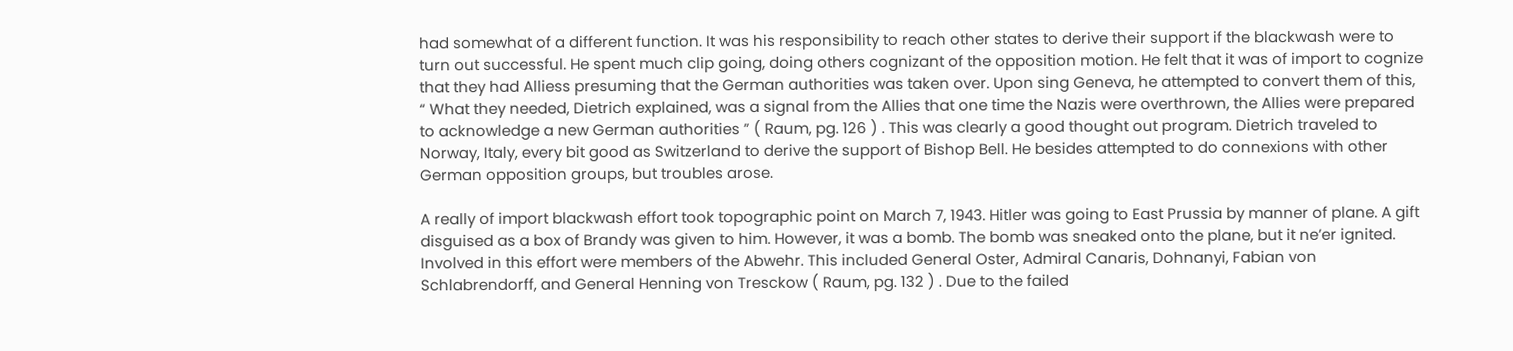had somewhat of a different function. It was his responsibility to reach other states to derive their support if the blackwash were to turn out successful. He spent much clip going, doing others cognizant of the opposition motion. He felt that it was of import to cognize that they had Alliess presuming that the German authorities was taken over. Upon sing Geneva, he attempted to convert them of this, “ What they needed, Dietrich explained, was a signal from the Allies that one time the Nazis were overthrown, the Allies were prepared to acknowledge a new German authorities ” ( Raum, pg. 126 ) . This was clearly a good thought out program. Dietrich traveled to Norway, Italy, every bit good as Switzerland to derive the support of Bishop Bell. He besides attempted to do connexions with other German opposition groups, but troubles arose.

A really of import blackwash effort took topographic point on March 7, 1943. Hitler was going to East Prussia by manner of plane. A gift disguised as a box of Brandy was given to him. However, it was a bomb. The bomb was sneaked onto the plane, but it ne’er ignited. Involved in this effort were members of the Abwehr. This included General Oster, Admiral Canaris, Dohnanyi, Fabian von Schlabrendorff, and General Henning von Tresckow ( Raum, pg. 132 ) . Due to the failed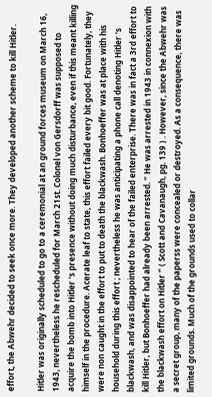effort, the Abwehr decided to seek once more. They developed another scheme to kill Hitler.

Hitler was originally scheduled to go to a ceremonial at an ground forces museum on March 16, 1943, nevertheless he rescheduled for March 21st. Colonel von Gersdorff was supposed to acquire the bomb into Hitler ‘s presence without doing much disturbance, even if this meant killing himself in the procedure. Acerate leaf to state, this effort failed every bit good. Fortunately, they were non caught in the effort to put to death the blackwash. Bonhoeffer was at place with his household during this effort ; nevertheless he was anticipating a phone call denoting Hitler ‘s blackwash, and was disappointed to hear of the failed enterprise. There was in fact a 3rd effort to kill Hitler, but Bonhoeffer had already been arrested. “ He was arrested in 1943 in connexion with the blackwash effort on Hitler ” ( Scott and Cavanaugh, pg. 139 ) . However, since the Abwehr was a secret group, many of the paperss were concealed or destroyed. As a consequence, there was limited grounds. Much of the grounds used to collar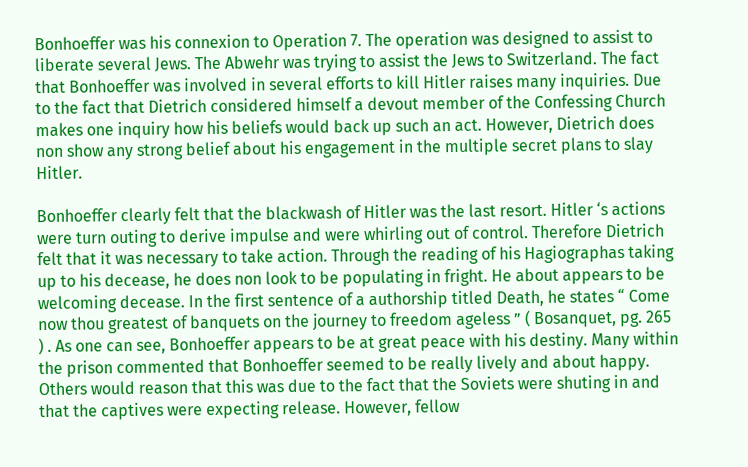Bonhoeffer was his connexion to Operation 7. The operation was designed to assist to liberate several Jews. The Abwehr was trying to assist the Jews to Switzerland. The fact that Bonhoeffer was involved in several efforts to kill Hitler raises many inquiries. Due to the fact that Dietrich considered himself a devout member of the Confessing Church makes one inquiry how his beliefs would back up such an act. However, Dietrich does non show any strong belief about his engagement in the multiple secret plans to slay Hitler.

Bonhoeffer clearly felt that the blackwash of Hitler was the last resort. Hitler ‘s actions were turn outing to derive impulse and were whirling out of control. Therefore Dietrich felt that it was necessary to take action. Through the reading of his Hagiographas taking up to his decease, he does non look to be populating in fright. He about appears to be welcoming decease. In the first sentence of a authorship titled Death, he states “ Come now thou greatest of banquets on the journey to freedom ageless ” ( Bosanquet, pg. 265 ) . As one can see, Bonhoeffer appears to be at great peace with his destiny. Many within the prison commented that Bonhoeffer seemed to be really lively and about happy. Others would reason that this was due to the fact that the Soviets were shuting in and that the captives were expecting release. However, fellow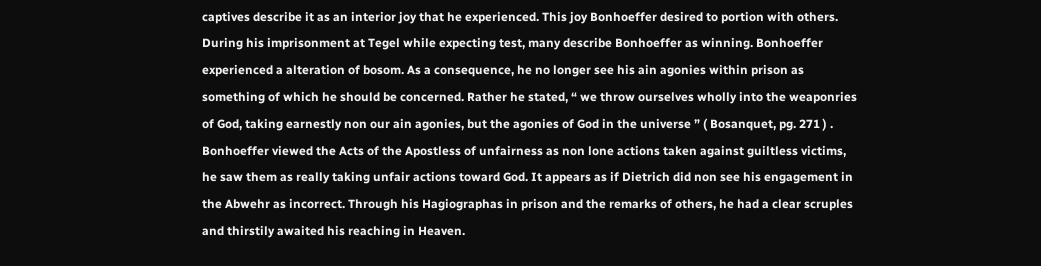captives describe it as an interior joy that he experienced. This joy Bonhoeffer desired to portion with others. During his imprisonment at Tegel while expecting test, many describe Bonhoeffer as winning. Bonhoeffer experienced a alteration of bosom. As a consequence, he no longer see his ain agonies within prison as something of which he should be concerned. Rather he stated, “ we throw ourselves wholly into the weaponries of God, taking earnestly non our ain agonies, but the agonies of God in the universe ” ( Bosanquet, pg. 271 ) . Bonhoeffer viewed the Acts of the Apostless of unfairness as non lone actions taken against guiltless victims, he saw them as really taking unfair actions toward God. It appears as if Dietrich did non see his engagement in the Abwehr as incorrect. Through his Hagiographas in prison and the remarks of others, he had a clear scruples and thirstily awaited his reaching in Heaven.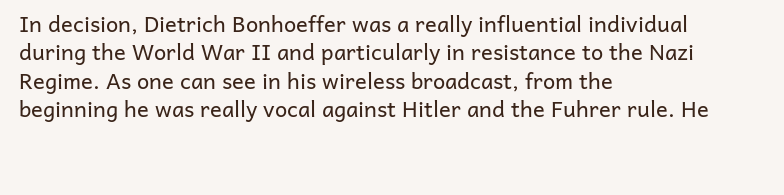In decision, Dietrich Bonhoeffer was a really influential individual during the World War II and particularly in resistance to the Nazi Regime. As one can see in his wireless broadcast, from the beginning he was really vocal against Hitler and the Fuhrer rule. He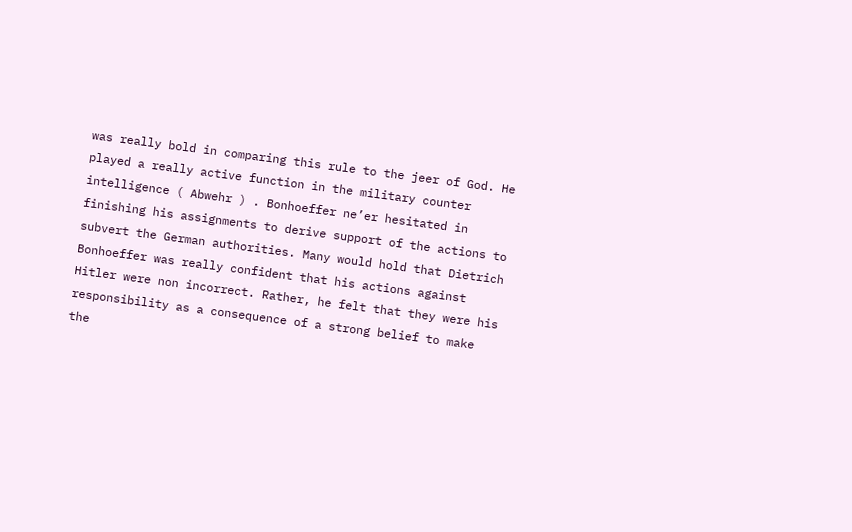was really bold in comparing this rule to the jeer of God. He played a really active function in the military counter intelligence ( Abwehr ) . Bonhoeffer ne’er hesitated in finishing his assignments to derive support of the actions to subvert the German authorities. Many would hold that Dietrich Bonhoeffer was really confident that his actions against Hitler were non incorrect. Rather, he felt that they were his responsibility as a consequence of a strong belief to make the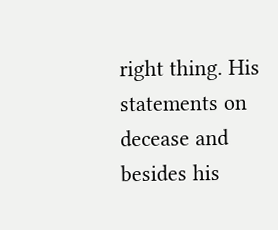right thing. His statements on decease and besides his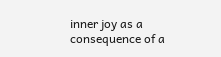inner joy as a consequence of a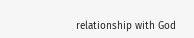relationship with God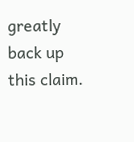greatly back up this claim.